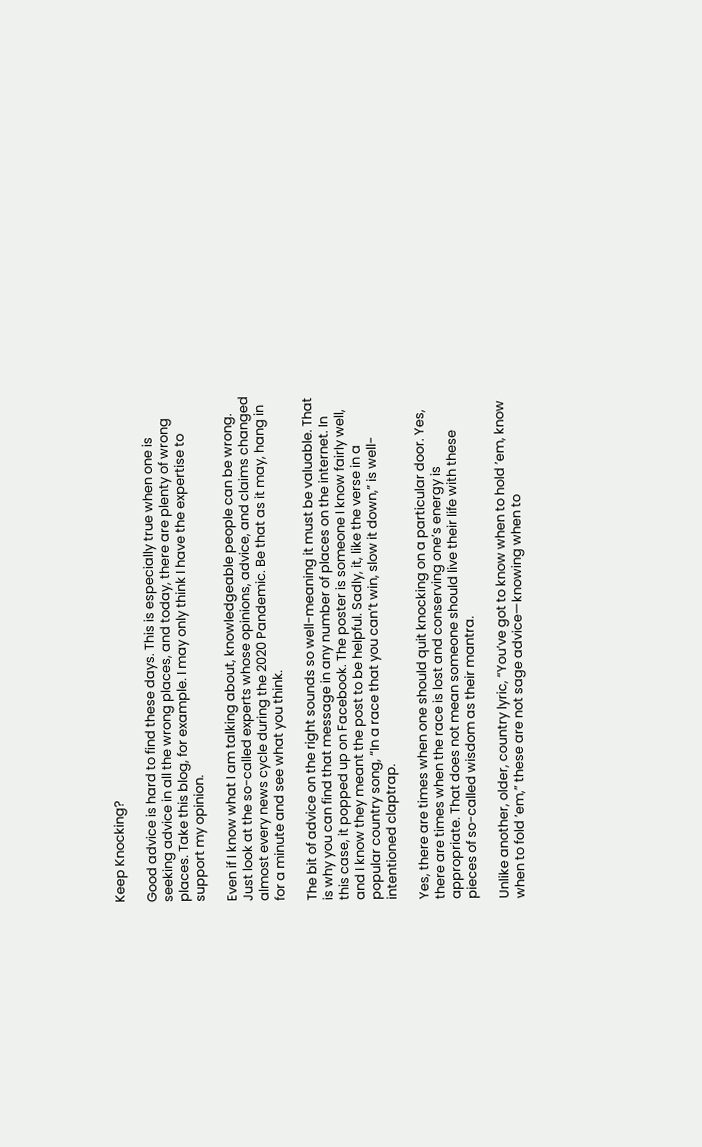Keep Knocking?

Good advice is hard to find these days. This is especially true when one is seeking advice in all the wrong places, and today, there are plenty of wrong places. Take this blog, for example. I may only think I have the expertise to support my opinion.

Even if I know what I am talking about, knowledgeable people can be wrong. Just look at the so-called experts whose opinions, advice, and claims changed almost every news cycle during the 2020 Pandemic. Be that as it may, hang in for a minute and see what you think.

The bit of advice on the right sounds so well-meaning it must be valuable. That is why you can find that message in any number of places on the internet. In this case, it popped up on Facebook. The poster is someone I know fairly well, and I know they meant the post to be helpful. Sadly, it, like the verse in a popular country song, “In a race that you can’t win, slow it down,” is well-intentioned claptrap.

Yes, there are times when one should quit knocking on a particular door. Yes, there are times when the race is lost and conserving one’s energy is appropriate. That does not mean someone should live their life with these pieces of so-called wisdom as their mantra.

Unlike another, older, country lyric, “You’ve got to know when to hold ’em, know when to fold ’em,” these are not sage advice—knowing when to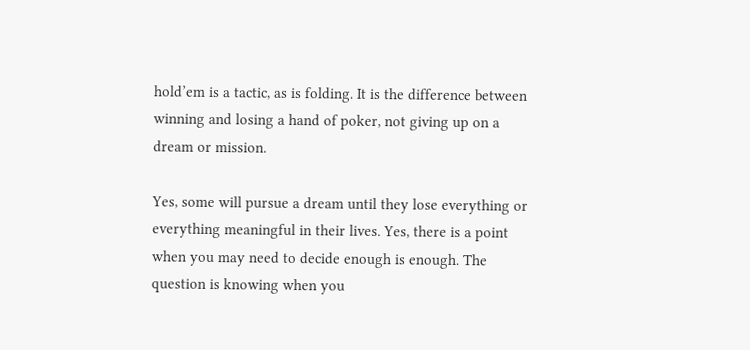hold’em is a tactic, as is folding. It is the difference between winning and losing a hand of poker, not giving up on a dream or mission.

Yes, some will pursue a dream until they lose everything or everything meaningful in their lives. Yes, there is a point when you may need to decide enough is enough. The question is knowing when you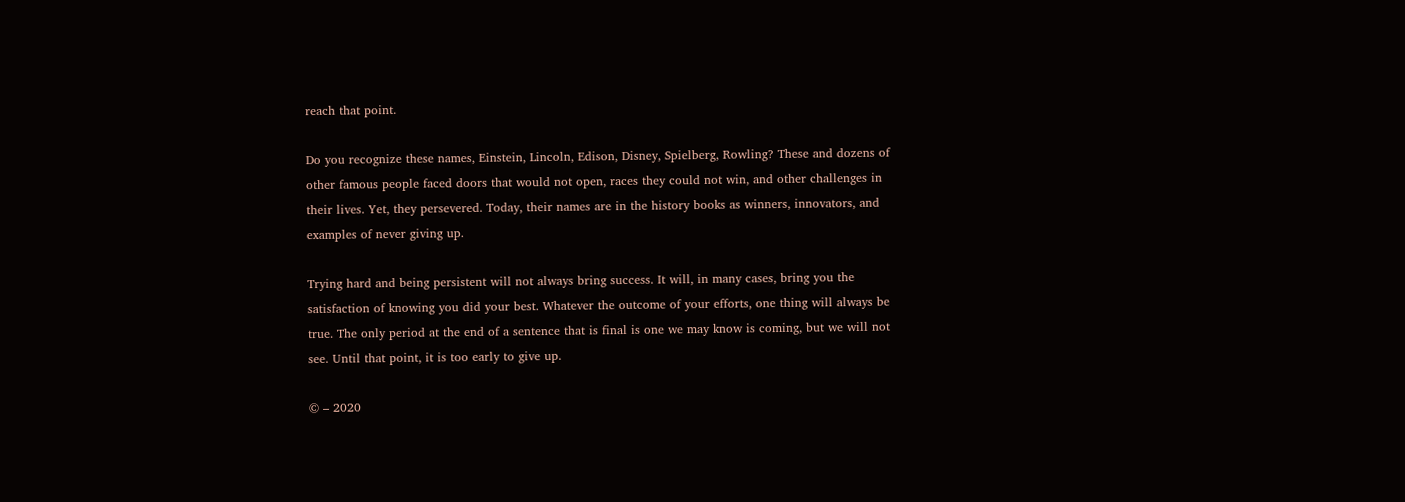reach that point.

Do you recognize these names, Einstein, Lincoln, Edison, Disney, Spielberg, Rowling? These and dozens of other famous people faced doors that would not open, races they could not win, and other challenges in their lives. Yet, they persevered. Today, their names are in the history books as winners, innovators, and examples of never giving up.

Trying hard and being persistent will not always bring success. It will, in many cases, bring you the satisfaction of knowing you did your best. Whatever the outcome of your efforts, one thing will always be true. The only period at the end of a sentence that is final is one we may know is coming, but we will not see. Until that point, it is too early to give up.

© – 2020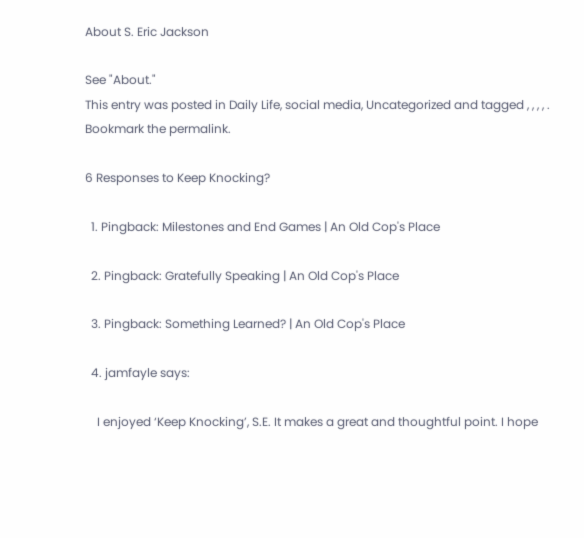About S. Eric Jackson

See "About."
This entry was posted in Daily Life, social media, Uncategorized and tagged , , , , . Bookmark the permalink.

6 Responses to Keep Knocking?

  1. Pingback: Milestones and End Games | An Old Cop's Place

  2. Pingback: Gratefully Speaking | An Old Cop's Place

  3. Pingback: Something Learned? | An Old Cop's Place

  4. jamfayle says:

    I enjoyed ‘Keep Knocking’, S.E. It makes a great and thoughtful point. I hope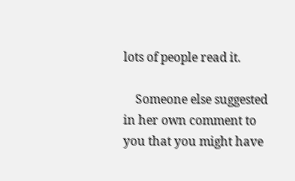lots of people read it.

    Someone else suggested in her own comment to you that you might have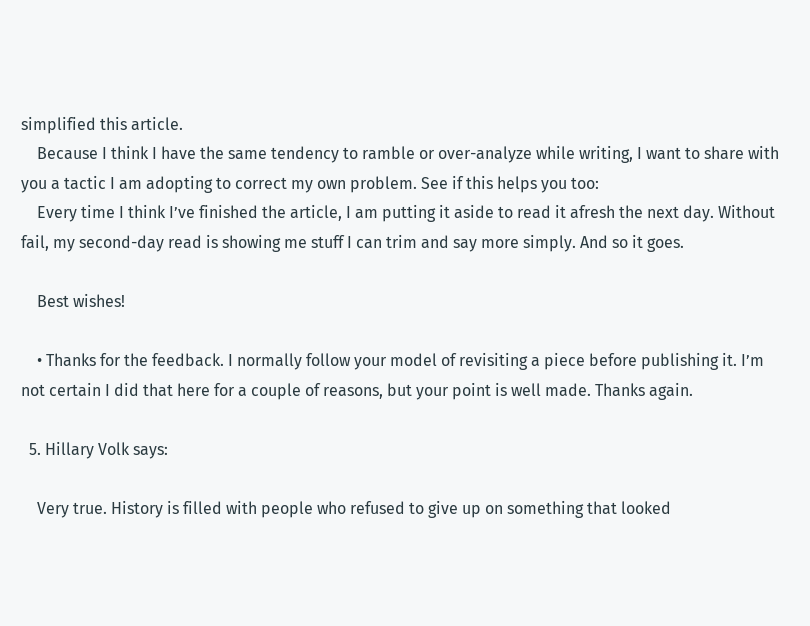simplified this article.
    Because I think I have the same tendency to ramble or over-analyze while writing, I want to share with you a tactic I am adopting to correct my own problem. See if this helps you too:
    Every time I think I’ve finished the article, I am putting it aside to read it afresh the next day. Without fail, my second-day read is showing me stuff I can trim and say more simply. And so it goes.

    Best wishes!

    • Thanks for the feedback. I normally follow your model of revisiting a piece before publishing it. I’m not certain I did that here for a couple of reasons, but your point is well made. Thanks again.

  5. Hillary Volk says:

    Very true. History is filled with people who refused to give up on something that looked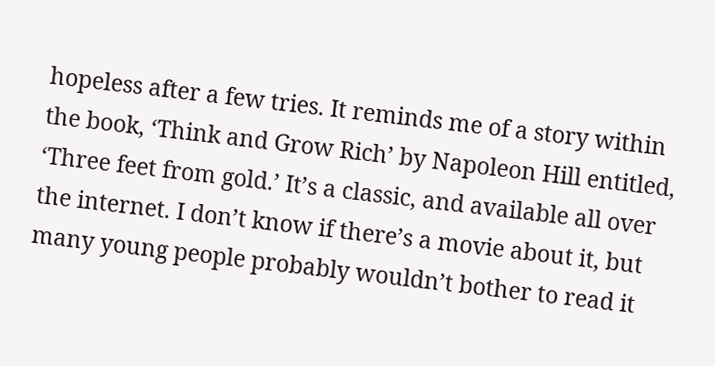hopeless after a few tries. It reminds me of a story within the book, ‘Think and Grow Rich’ by Napoleon Hill entitled, ‘Three feet from gold.’ It’s a classic, and available all over the internet. I don’t know if there’s a movie about it, but many young people probably wouldn’t bother to read it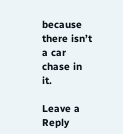because there isn’t a car chase in it.

Leave a Reply